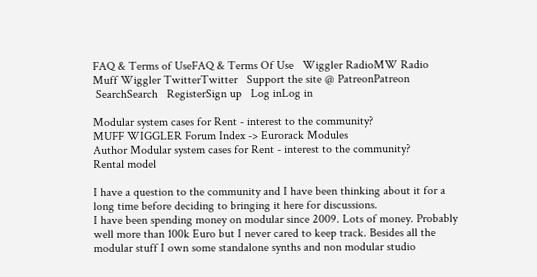FAQ & Terms of UseFAQ & Terms Of Use   Wiggler RadioMW Radio   Muff Wiggler TwitterTwitter   Support the site @ PatreonPatreon
 SearchSearch   RegisterSign up   Log inLog in

Modular system cases for Rent - interest to the community?
MUFF WIGGLER Forum Index -> Eurorack Modules
Author Modular system cases for Rent - interest to the community?
Rental model

I have a question to the community and I have been thinking about it for a long time before deciding to bringing it here for discussions.
I have been spending money on modular since 2009. Lots of money. Probably well more than 100k Euro but I never cared to keep track. Besides all the modular stuff I own some standalone synths and non modular studio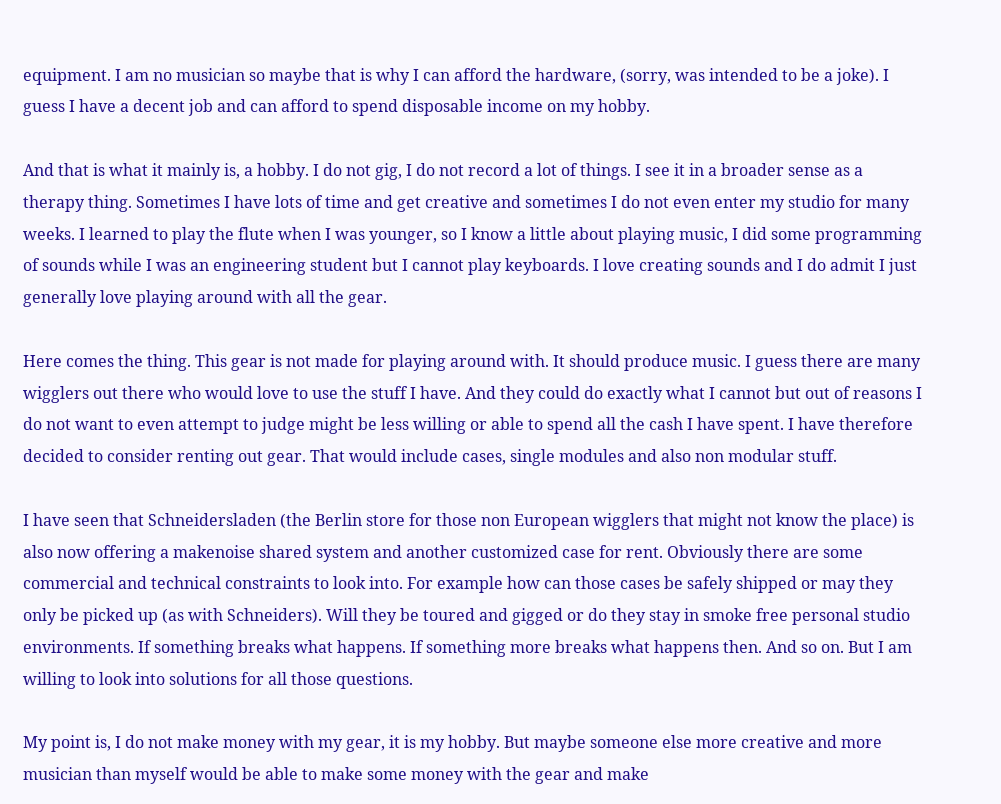equipment. I am no musician so maybe that is why I can afford the hardware, (sorry, was intended to be a joke). I guess I have a decent job and can afford to spend disposable income on my hobby.

And that is what it mainly is, a hobby. I do not gig, I do not record a lot of things. I see it in a broader sense as a therapy thing. Sometimes I have lots of time and get creative and sometimes I do not even enter my studio for many weeks. I learned to play the flute when I was younger, so I know a little about playing music, I did some programming of sounds while I was an engineering student but I cannot play keyboards. I love creating sounds and I do admit I just generally love playing around with all the gear.

Here comes the thing. This gear is not made for playing around with. It should produce music. I guess there are many wigglers out there who would love to use the stuff I have. And they could do exactly what I cannot but out of reasons I do not want to even attempt to judge might be less willing or able to spend all the cash I have spent. I have therefore decided to consider renting out gear. That would include cases, single modules and also non modular stuff.

I have seen that Schneidersladen (the Berlin store for those non European wigglers that might not know the place) is also now offering a makenoise shared system and another customized case for rent. Obviously there are some commercial and technical constraints to look into. For example how can those cases be safely shipped or may they only be picked up (as with Schneiders). Will they be toured and gigged or do they stay in smoke free personal studio environments. If something breaks what happens. If something more breaks what happens then. And so on. But I am willing to look into solutions for all those questions.

My point is, I do not make money with my gear, it is my hobby. But maybe someone else more creative and more musician than myself would be able to make some money with the gear and make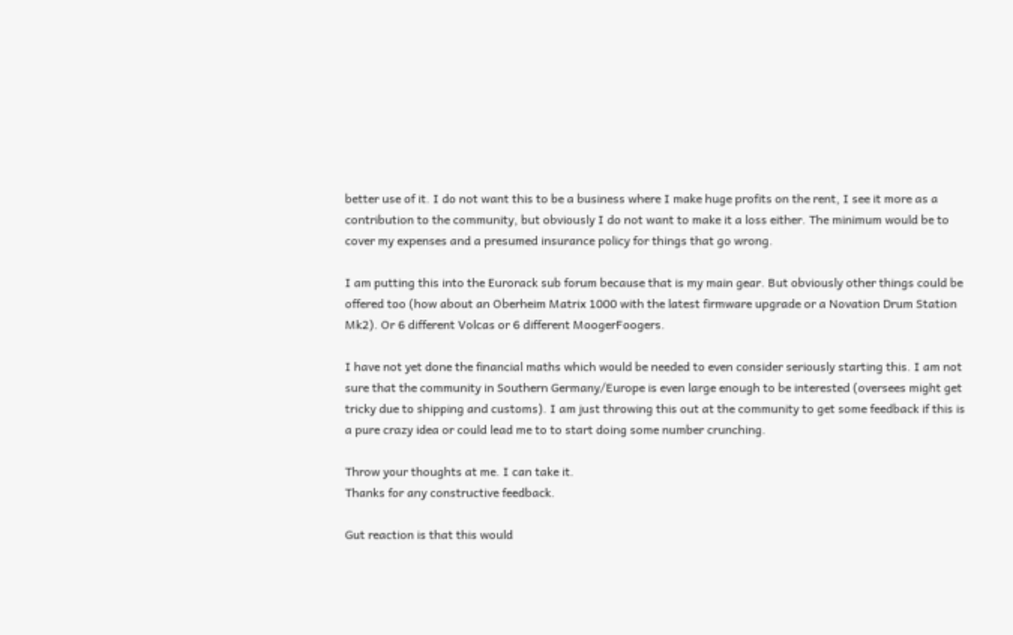better use of it. I do not want this to be a business where I make huge profits on the rent, I see it more as a contribution to the community, but obviously I do not want to make it a loss either. The minimum would be to cover my expenses and a presumed insurance policy for things that go wrong.

I am putting this into the Eurorack sub forum because that is my main gear. But obviously other things could be offered too (how about an Oberheim Matrix 1000 with the latest firmware upgrade or a Novation Drum Station Mk2). Or 6 different Volcas or 6 different MoogerFoogers.

I have not yet done the financial maths which would be needed to even consider seriously starting this. I am not sure that the community in Southern Germany/Europe is even large enough to be interested (oversees might get tricky due to shipping and customs). I am just throwing this out at the community to get some feedback if this is a pure crazy idea or could lead me to to start doing some number crunching.

Throw your thoughts at me. I can take it.
Thanks for any constructive feedback.

Gut reaction is that this would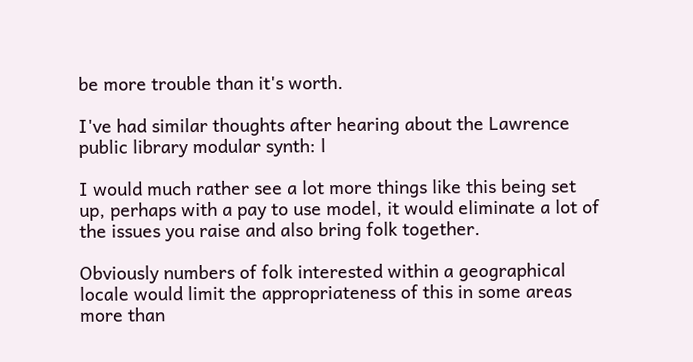be more trouble than it's worth.

I've had similar thoughts after hearing about the Lawrence public library modular synth: l

I would much rather see a lot more things like this being set up, perhaps with a pay to use model, it would eliminate a lot of the issues you raise and also bring folk together.

Obviously numbers of folk interested within a geographical locale would limit the appropriateness of this in some areas more than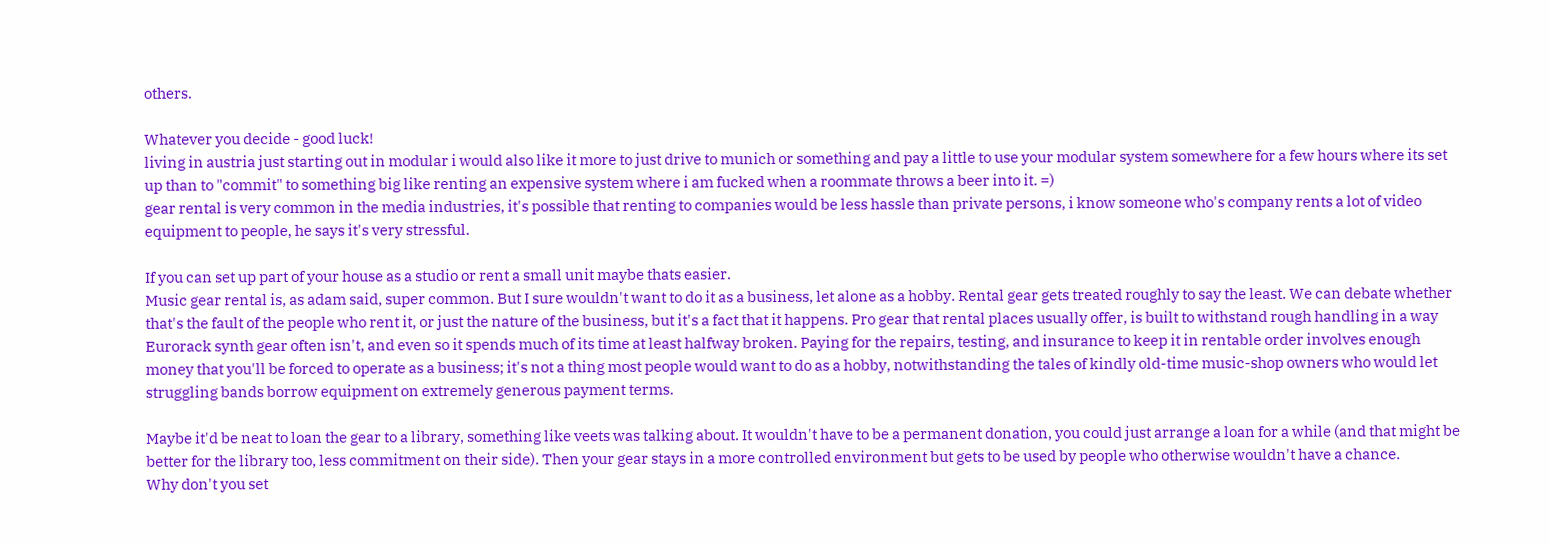others.

Whatever you decide - good luck!
living in austria just starting out in modular i would also like it more to just drive to munich or something and pay a little to use your modular system somewhere for a few hours where its set up than to "commit" to something big like renting an expensive system where i am fucked when a roommate throws a beer into it. =)
gear rental is very common in the media industries, it's possible that renting to companies would be less hassle than private persons, i know someone who's company rents a lot of video equipment to people, he says it's very stressful.

If you can set up part of your house as a studio or rent a small unit maybe thats easier.
Music gear rental is, as adam said, super common. But I sure wouldn't want to do it as a business, let alone as a hobby. Rental gear gets treated roughly to say the least. We can debate whether that's the fault of the people who rent it, or just the nature of the business, but it's a fact that it happens. Pro gear that rental places usually offer, is built to withstand rough handling in a way Eurorack synth gear often isn't, and even so it spends much of its time at least halfway broken. Paying for the repairs, testing, and insurance to keep it in rentable order involves enough money that you'll be forced to operate as a business; it's not a thing most people would want to do as a hobby, notwithstanding the tales of kindly old-time music-shop owners who would let struggling bands borrow equipment on extremely generous payment terms.

Maybe it'd be neat to loan the gear to a library, something like veets was talking about. It wouldn't have to be a permanent donation, you could just arrange a loan for a while (and that might be better for the library too, less commitment on their side). Then your gear stays in a more controlled environment but gets to be used by people who otherwise wouldn't have a chance.
Why don't you set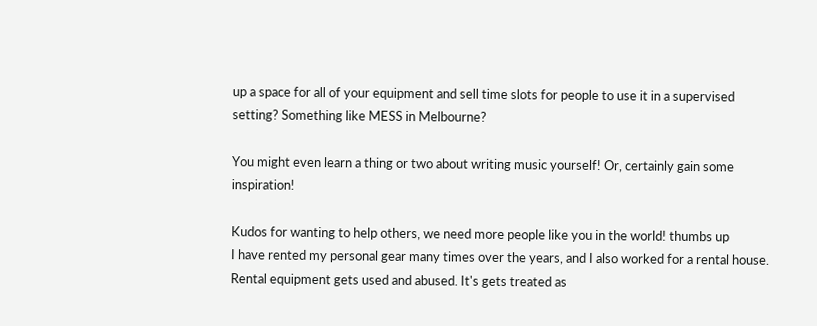up a space for all of your equipment and sell time slots for people to use it in a supervised setting? Something like MESS in Melbourne?

You might even learn a thing or two about writing music yourself! Or, certainly gain some inspiration!

Kudos for wanting to help others, we need more people like you in the world! thumbs up
I have rented my personal gear many times over the years, and I also worked for a rental house. Rental equipment gets used and abused. It's gets treated as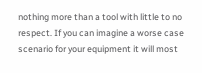nothing more than a tool with little to no respect. If you can imagine a worse case scenario for your equipment it will most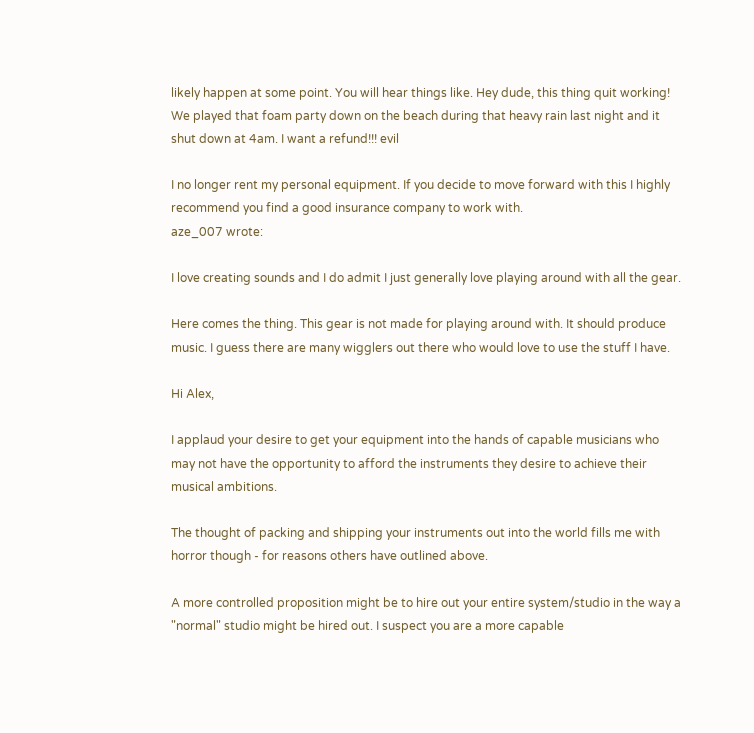likely happen at some point. You will hear things like. Hey dude, this thing quit working! We played that foam party down on the beach during that heavy rain last night and it shut down at 4am. I want a refund!!! evil

I no longer rent my personal equipment. If you decide to move forward with this I highly recommend you find a good insurance company to work with.
aze_007 wrote:

I love creating sounds and I do admit I just generally love playing around with all the gear.

Here comes the thing. This gear is not made for playing around with. It should produce music. I guess there are many wigglers out there who would love to use the stuff I have.

Hi Alex,

I applaud your desire to get your equipment into the hands of capable musicians who may not have the opportunity to afford the instruments they desire to achieve their musical ambitions.

The thought of packing and shipping your instruments out into the world fills me with horror though - for reasons others have outlined above.

A more controlled proposition might be to hire out your entire system/studio in the way a "normal" studio might be hired out. I suspect you are a more capable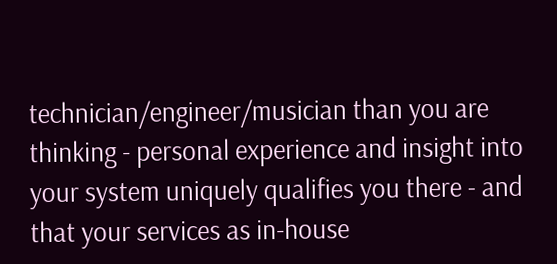technician/engineer/musician than you are thinking - personal experience and insight into your system uniquely qualifies you there - and that your services as in-house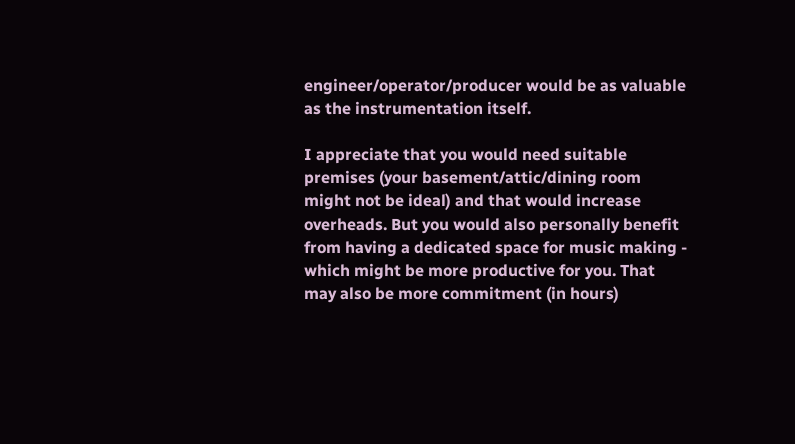engineer/operator/producer would be as valuable as the instrumentation itself.

I appreciate that you would need suitable premises (your basement/attic/dining room might not be ideal) and that would increase overheads. But you would also personally benefit from having a dedicated space for music making - which might be more productive for you. That may also be more commitment (in hours)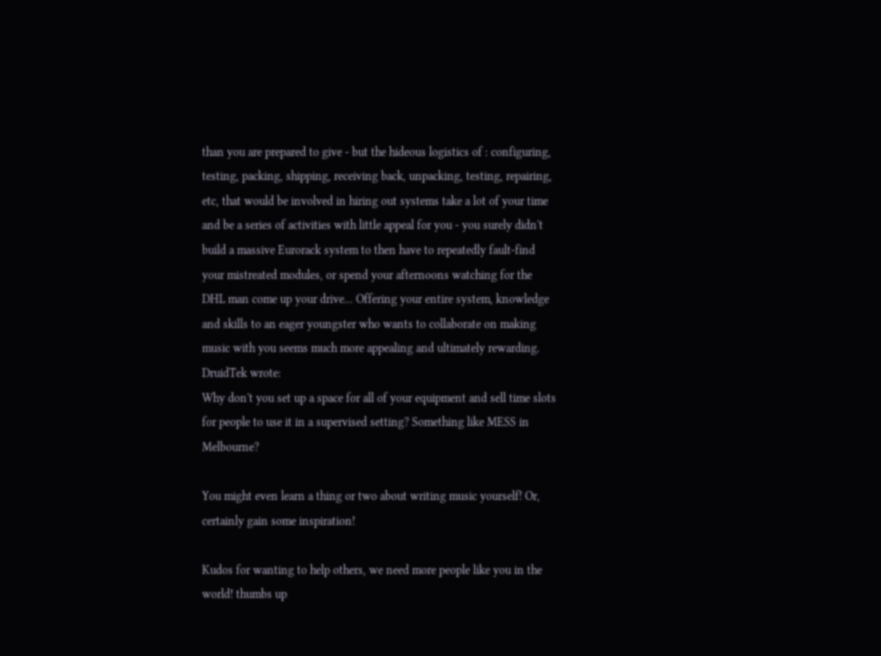than you are prepared to give - but the hideous logistics of : configuring, testing, packing, shipping, receiving back, unpacking, testing, repairing, etc, that would be involved in hiring out systems take a lot of your time and be a series of activities with little appeal for you - you surely didn't build a massive Eurorack system to then have to repeatedly fault-find your mistreated modules, or spend your afternoons watching for the DHL man come up your drive... Offering your entire system, knowledge and skills to an eager youngster who wants to collaborate on making music with you seems much more appealing and ultimately rewarding.
DruidTek wrote:
Why don't you set up a space for all of your equipment and sell time slots for people to use it in a supervised setting? Something like MESS in Melbourne?

You might even learn a thing or two about writing music yourself! Or, certainly gain some inspiration!

Kudos for wanting to help others, we need more people like you in the world! thumbs up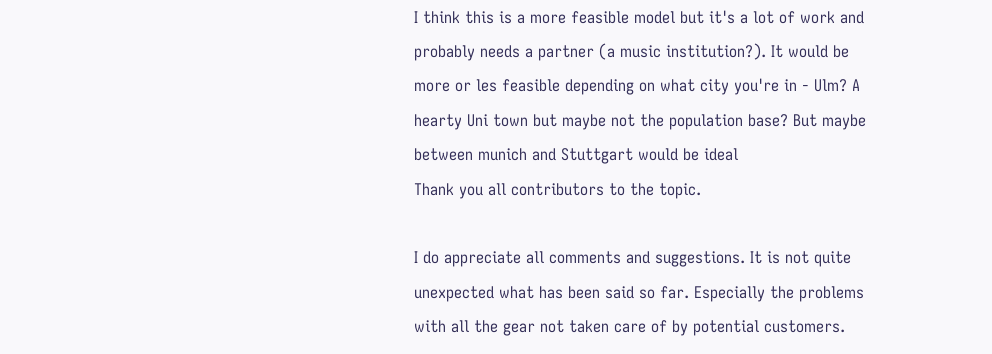I think this is a more feasible model but it's a lot of work and probably needs a partner (a music institution?). It would be more or les feasible depending on what city you're in - Ulm? A hearty Uni town but maybe not the population base? But maybe between munich and Stuttgart would be ideal
Thank you all contributors to the topic.

I do appreciate all comments and suggestions. It is not quite unexpected what has been said so far. Especially the problems with all the gear not taken care of by potential customers.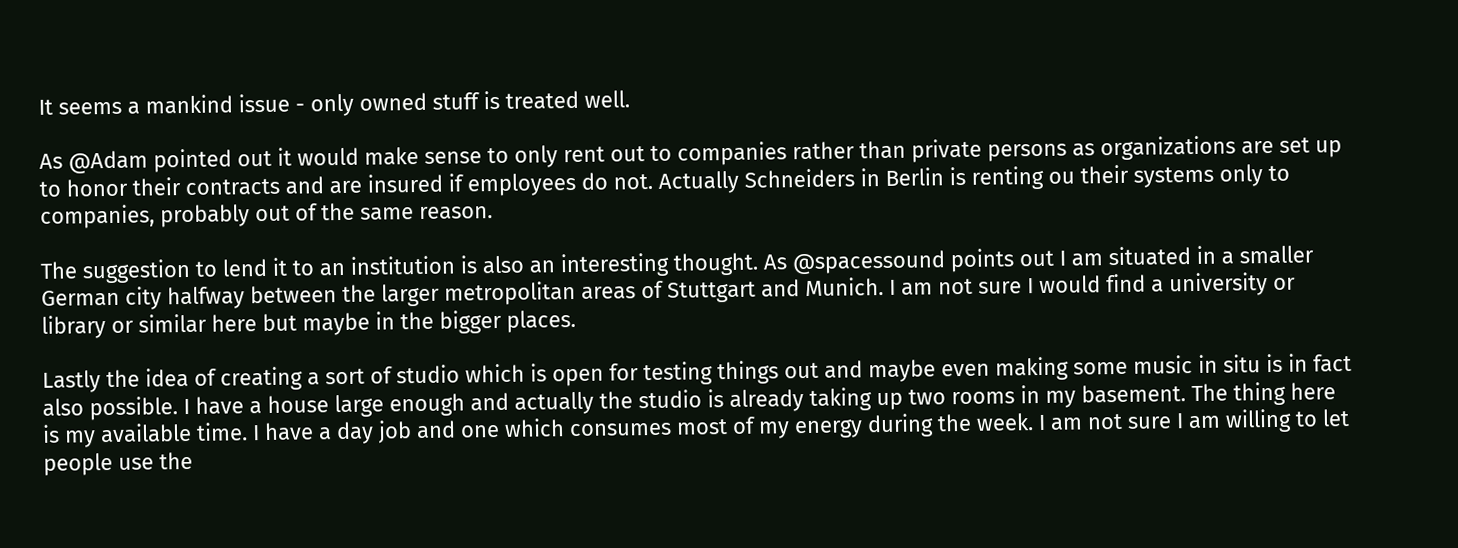It seems a mankind issue - only owned stuff is treated well.

As @Adam pointed out it would make sense to only rent out to companies rather than private persons as organizations are set up to honor their contracts and are insured if employees do not. Actually Schneiders in Berlin is renting ou their systems only to companies, probably out of the same reason.

The suggestion to lend it to an institution is also an interesting thought. As @spacessound points out I am situated in a smaller German city halfway between the larger metropolitan areas of Stuttgart and Munich. I am not sure I would find a university or library or similar here but maybe in the bigger places.

Lastly the idea of creating a sort of studio which is open for testing things out and maybe even making some music in situ is in fact also possible. I have a house large enough and actually the studio is already taking up two rooms in my basement. The thing here is my available time. I have a day job and one which consumes most of my energy during the week. I am not sure I am willing to let people use the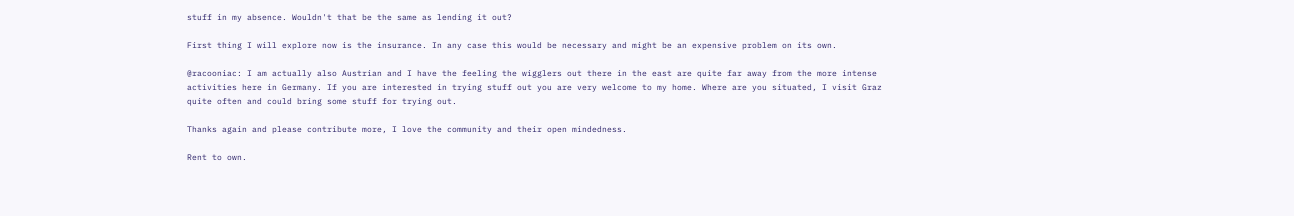stuff in my absence. Wouldn't that be the same as lending it out?

First thing I will explore now is the insurance. In any case this would be necessary and might be an expensive problem on its own.

@racooniac: I am actually also Austrian and I have the feeling the wigglers out there in the east are quite far away from the more intense activities here in Germany. If you are interested in trying stuff out you are very welcome to my home. Where are you situated, I visit Graz quite often and could bring some stuff for trying out.

Thanks again and please contribute more, I love the community and their open mindedness.

Rent to own.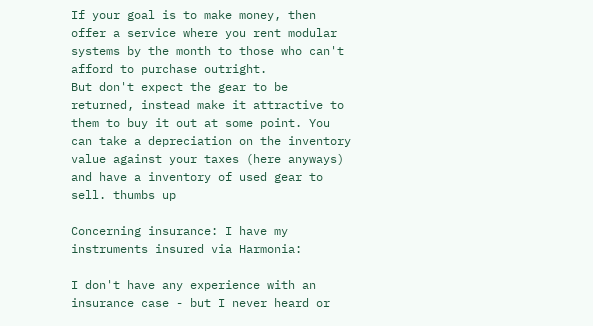If your goal is to make money, then offer a service where you rent modular systems by the month to those who can't afford to purchase outright.
But don't expect the gear to be returned, instead make it attractive to them to buy it out at some point. You can take a depreciation on the inventory value against your taxes (here anyways) and have a inventory of used gear to sell. thumbs up

Concerning insurance: I have my instruments insured via Harmonia:

I don't have any experience with an insurance case - but I never heard or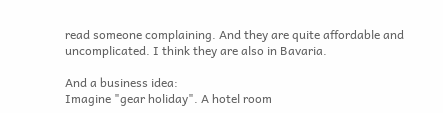read someone complaining. And they are quite affordable and uncomplicated. I think they are also in Bavaria.

And a business idea:
Imagine "gear holiday". A hotel room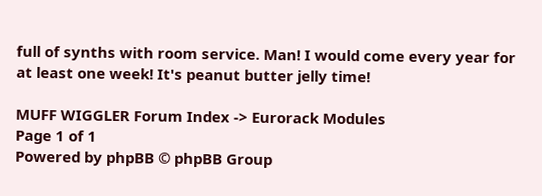full of synths with room service. Man! I would come every year for at least one week! It's peanut butter jelly time!

MUFF WIGGLER Forum Index -> Eurorack Modules
Page 1 of 1
Powered by phpBB © phpBB Group